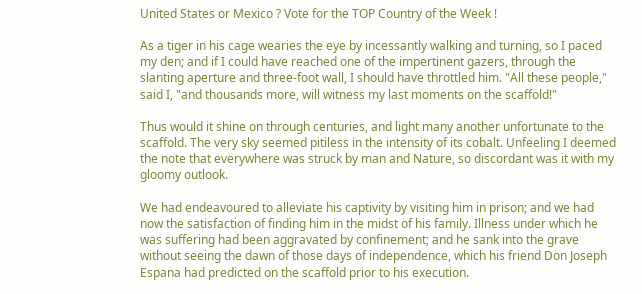United States or Mexico ? Vote for the TOP Country of the Week !

As a tiger in his cage wearies the eye by incessantly walking and turning, so I paced my den; and if I could have reached one of the impertinent gazers, through the slanting aperture and three-foot wall, I should have throttled him. "All these people," said I, "and thousands more, will witness my last moments on the scaffold!"

Thus would it shine on through centuries, and light many another unfortunate to the scaffold. The very sky seemed pitiless in the intensity of its cobalt. Unfeeling I deemed the note that everywhere was struck by man and Nature, so discordant was it with my gloomy outlook.

We had endeavoured to alleviate his captivity by visiting him in prison; and we had now the satisfaction of finding him in the midst of his family. Illness under which he was suffering had been aggravated by confinement; and he sank into the grave without seeing the dawn of those days of independence, which his friend Don Joseph Espana had predicted on the scaffold prior to his execution.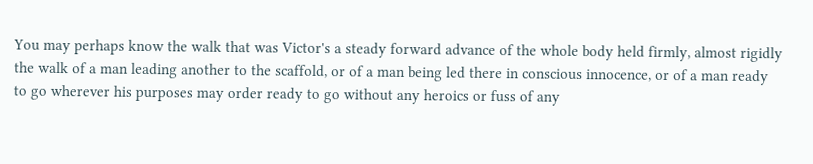You may perhaps know the walk that was Victor's a steady forward advance of the whole body held firmly, almost rigidly the walk of a man leading another to the scaffold, or of a man being led there in conscious innocence, or of a man ready to go wherever his purposes may order ready to go without any heroics or fuss of any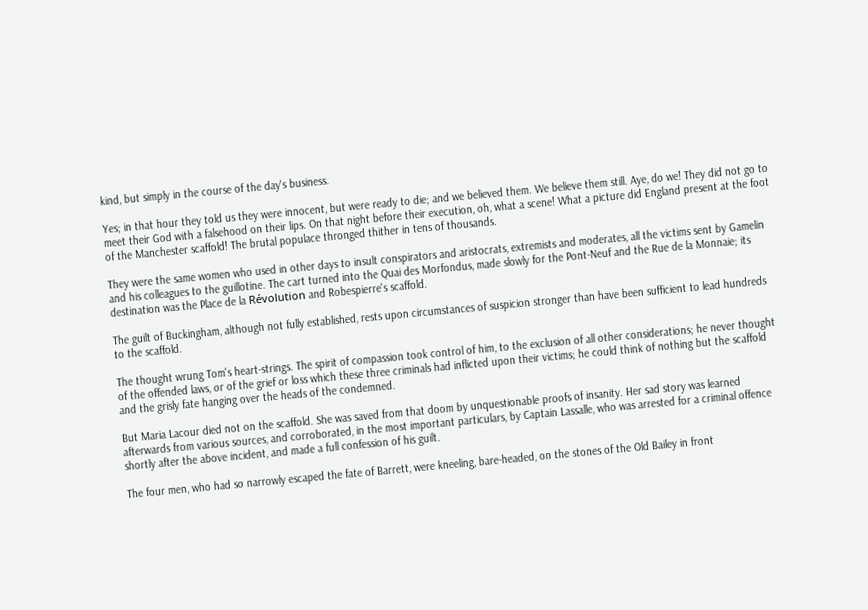kind, but simply in the course of the day's business.

Yes; in that hour they told us they were innocent, but were ready to die; and we believed them. We believe them still. Aye, do we! They did not go to meet their God with a falsehood on their lips. On that night before their execution, oh, what a scene! What a picture did England present at the foot of the Manchester scaffold! The brutal populace thronged thither in tens of thousands.

They were the same women who used in other days to insult conspirators and aristocrats, extremists and moderates, all the victims sent by Gamelin and his colleagues to the guillotine. The cart turned into the Quai des Morfondus, made slowly for the Pont-Neuf and the Rue de la Monnaie; its destination was the Place de la Révolution and Robespierre's scaffold.

The guilt of Buckingham, although not fully established, rests upon circumstances of suspicion stronger than have been sufficient to lead hundreds to the scaffold.

The thought wrung Tom's heart-strings. The spirit of compassion took control of him, to the exclusion of all other considerations; he never thought of the offended laws, or of the grief or loss which these three criminals had inflicted upon their victims; he could think of nothing but the scaffold and the grisly fate hanging over the heads of the condemned.

But Maria Lacour died not on the scaffold. She was saved from that doom by unquestionable proofs of insanity. Her sad story was learned afterwards from various sources, and corroborated, in the most important particulars, by Captain Lassalle, who was arrested for a criminal offence shortly after the above incident, and made a full confession of his guilt.

The four men, who had so narrowly escaped the fate of Barrett, were kneeling, bare-headed, on the stones of the Old Bailey in front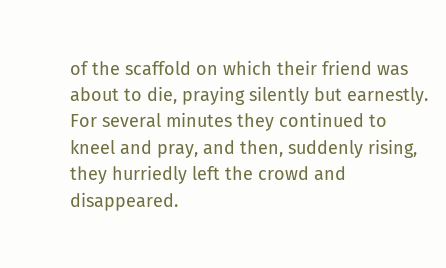of the scaffold on which their friend was about to die, praying silently but earnestly. For several minutes they continued to kneel and pray, and then, suddenly rising, they hurriedly left the crowd and disappeared.